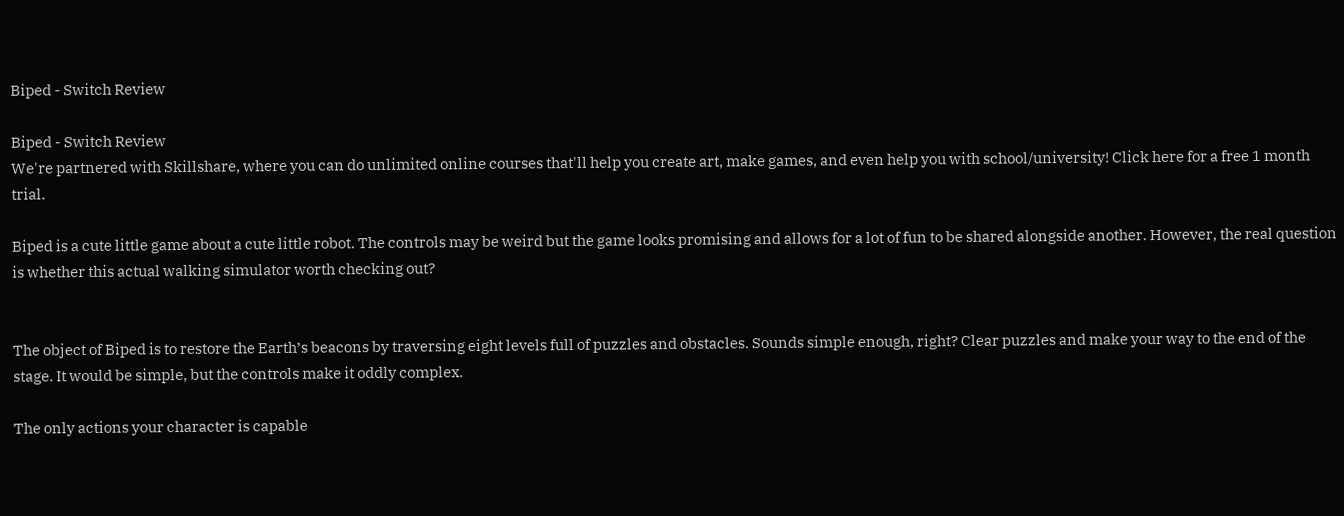Biped - Switch Review

Biped - Switch Review
We're partnered with Skillshare, where you can do unlimited online courses that'll help you create art, make games, and even help you with school/university! Click here for a free 1 month trial.

Biped is a cute little game about a cute little robot. The controls may be weird but the game looks promising and allows for a lot of fun to be shared alongside another. However, the real question is whether this actual walking simulator worth checking out?


The object of Biped is to restore the Earth’s beacons by traversing eight levels full of puzzles and obstacles. Sounds simple enough, right? Clear puzzles and make your way to the end of the stage. It would be simple, but the controls make it oddly complex.

The only actions your character is capable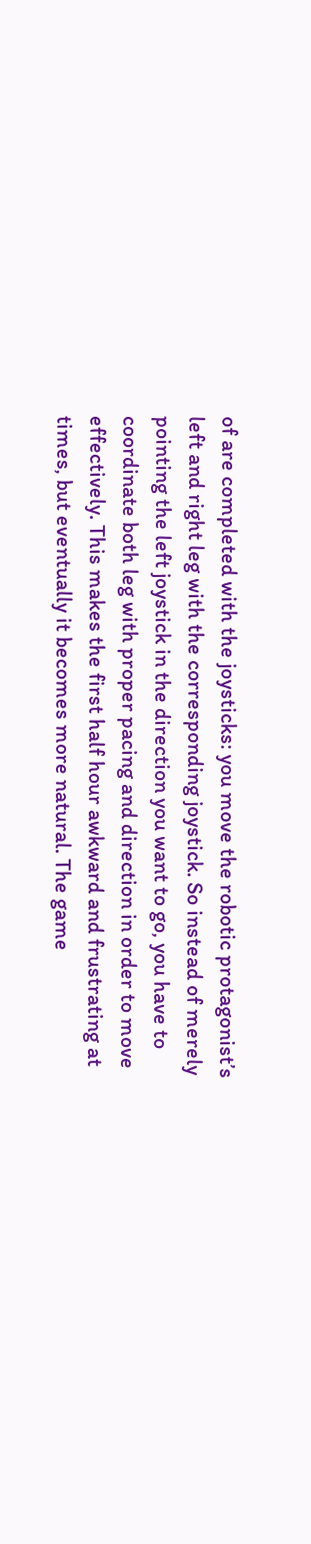of are completed with the joysticks: you move the robotic protagonist’s left and right leg with the corresponding joystick. So instead of merely pointing the left joystick in the direction you want to go, you have to coordinate both leg with proper pacing and direction in order to move effectively. This makes the first half hour awkward and frustrating at times, but eventually it becomes more natural. The game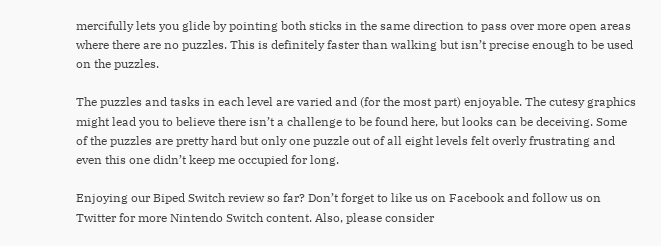mercifully lets you glide by pointing both sticks in the same direction to pass over more open areas where there are no puzzles. This is definitely faster than walking but isn’t precise enough to be used on the puzzles.

The puzzles and tasks in each level are varied and (for the most part) enjoyable. The cutesy graphics might lead you to believe there isn’t a challenge to be found here, but looks can be deceiving. Some of the puzzles are pretty hard but only one puzzle out of all eight levels felt overly frustrating and even this one didn’t keep me occupied for long.

Enjoying our Biped Switch review so far? Don’t forget to like us on Facebook and follow us on Twitter for more Nintendo Switch content. Also, please consider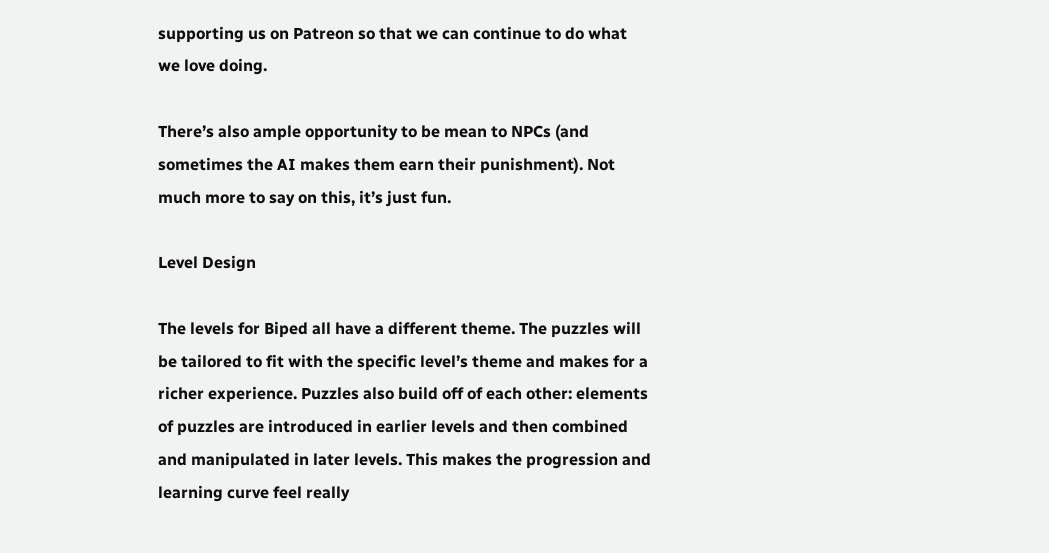supporting us on Patreon so that we can continue to do what we love doing.

There’s also ample opportunity to be mean to NPCs (and sometimes the AI makes them earn their punishment). Not much more to say on this, it’s just fun.

Level Design

The levels for Biped all have a different theme. The puzzles will be tailored to fit with the specific level’s theme and makes for a richer experience. Puzzles also build off of each other: elements of puzzles are introduced in earlier levels and then combined and manipulated in later levels. This makes the progression and learning curve feel really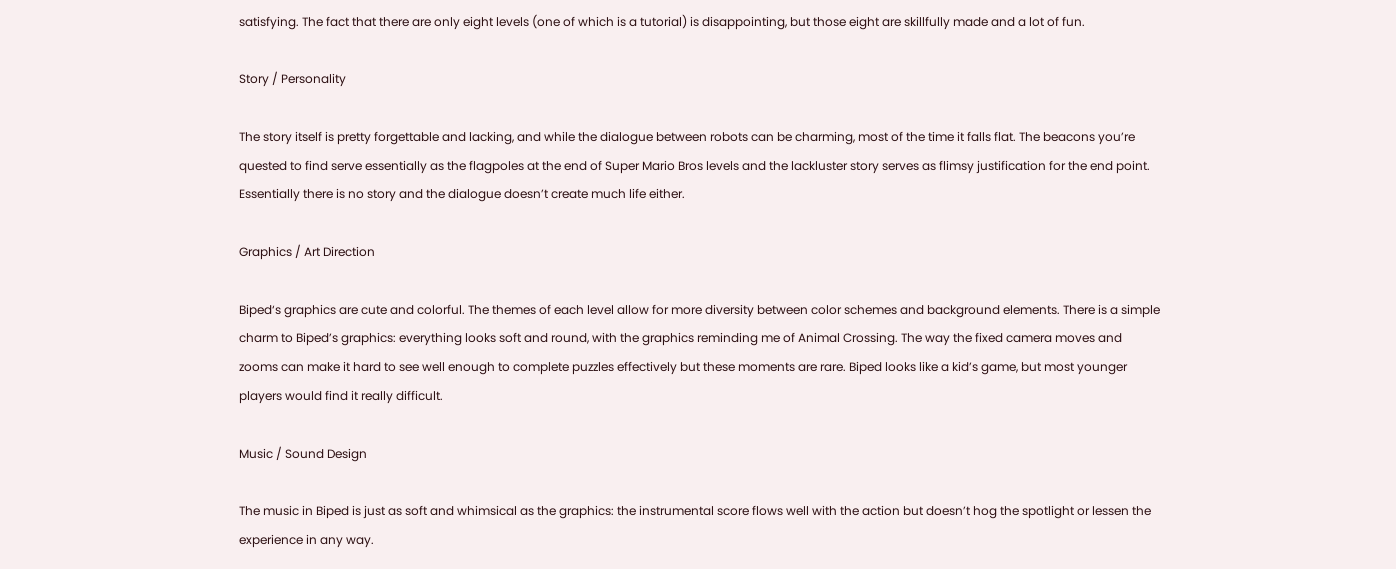satisfying. The fact that there are only eight levels (one of which is a tutorial) is disappointing, but those eight are skillfully made and a lot of fun.

Story / Personality

The story itself is pretty forgettable and lacking, and while the dialogue between robots can be charming, most of the time it falls flat. The beacons you’re quested to find serve essentially as the flagpoles at the end of Super Mario Bros levels and the lackluster story serves as flimsy justification for the end point. Essentially there is no story and the dialogue doesn’t create much life either.

Graphics / Art Direction

Biped‘s graphics are cute and colorful. The themes of each level allow for more diversity between color schemes and background elements. There is a simple charm to Biped’s graphics: everything looks soft and round, with the graphics reminding me of Animal Crossing. The way the fixed camera moves and zooms can make it hard to see well enough to complete puzzles effectively but these moments are rare. Biped looks like a kid’s game, but most younger players would find it really difficult.

Music / Sound Design

The music in Biped is just as soft and whimsical as the graphics: the instrumental score flows well with the action but doesn’t hog the spotlight or lessen the experience in any way.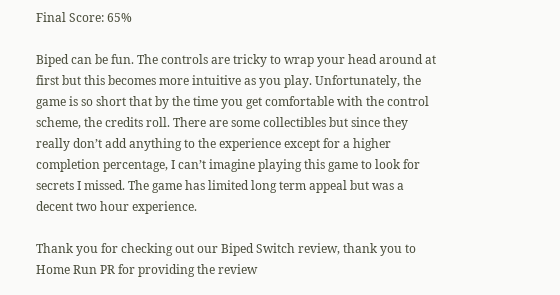Final Score: 65%

Biped can be fun. The controls are tricky to wrap your head around at first but this becomes more intuitive as you play. Unfortunately, the game is so short that by the time you get comfortable with the control scheme, the credits roll. There are some collectibles but since they really don’t add anything to the experience except for a higher completion percentage, I can’t imagine playing this game to look for secrets I missed. The game has limited long term appeal but was a decent two hour experience.

Thank you for checking out our Biped Switch review, thank you to Home Run PR for providing the review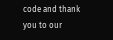code and thank you to our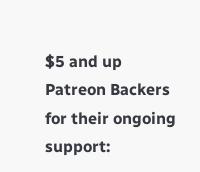$5 and up Patreon Backers for their ongoing support: